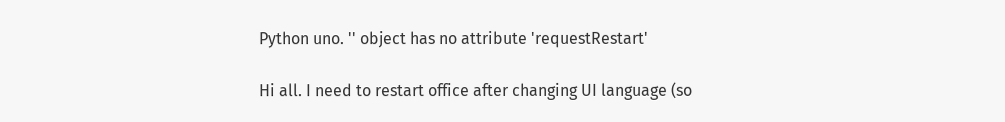Python uno. '' object has no attribute 'requestRestart'

Hi all. I need to restart office after changing UI language (so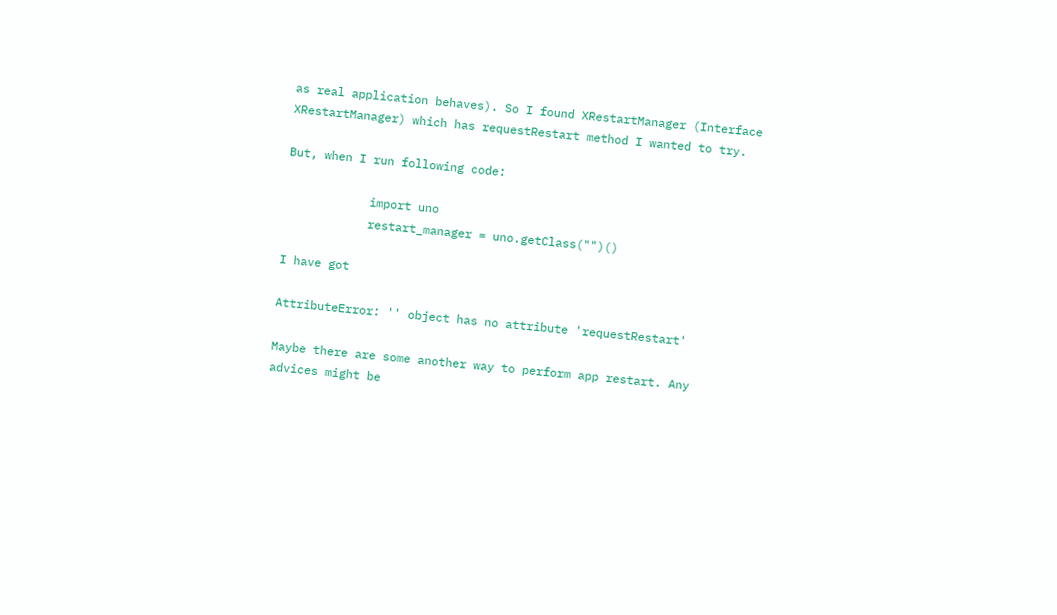as real application behaves). So I found XRestartManager (Interface XRestartManager) which has requestRestart method I wanted to try.

But, when I run following code:

            import uno
            restart_manager = uno.getClass("")()

I have got

AttributeError: '' object has no attribute 'requestRestart'

Maybe there are some another way to perform app restart. Any advices might be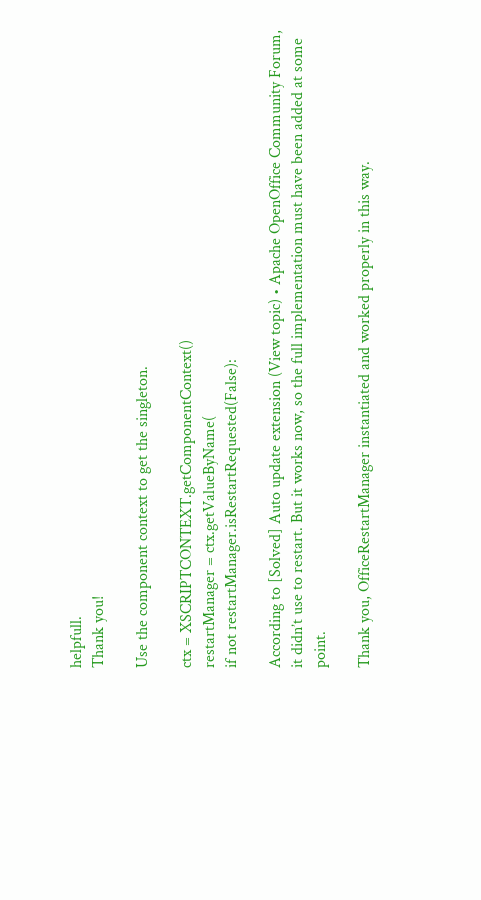helpfull.
Thank you!

Use the component context to get the singleton.

ctx = XSCRIPTCONTEXT.getComponentContext()
restartManager = ctx.getValueByName(
if not restartManager.isRestartRequested(False):

According to [Solved] Auto update extension (View topic) • Apache OpenOffice Community Forum, it didn’t use to restart. But it works now, so the full implementation must have been added at some point.

Thank you, OfficeRestartManager instantiated and worked properly in this way.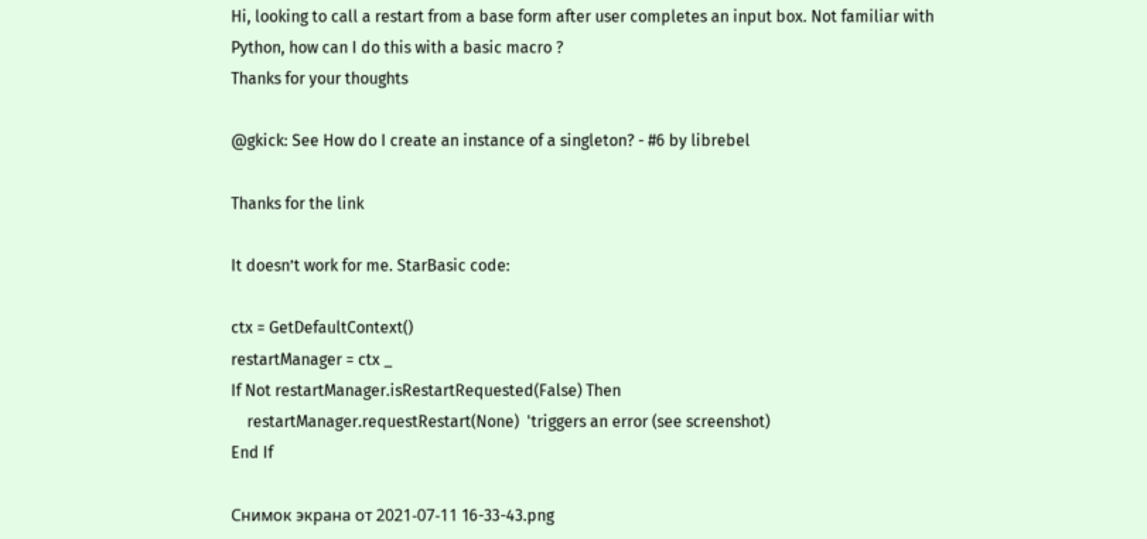Hi, looking to call a restart from a base form after user completes an input box. Not familiar with Python, how can I do this with a basic macro ?
Thanks for your thoughts

@gkick: See How do I create an instance of a singleton? - #6 by librebel

Thanks for the link

It doesn’t work for me. StarBasic code:

ctx = GetDefaultContext()
restartManager = ctx _
If Not restartManager.isRestartRequested(False) Then
    restartManager.requestRestart(None)  'triggers an error (see screenshot)
End If

Снимок экрана от 2021-07-11 16-33-43.png